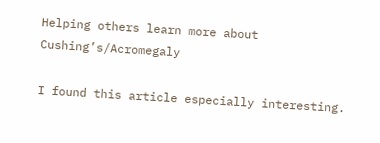Helping others learn more about Cushing’s/Acromegaly

I found this article especially interesting.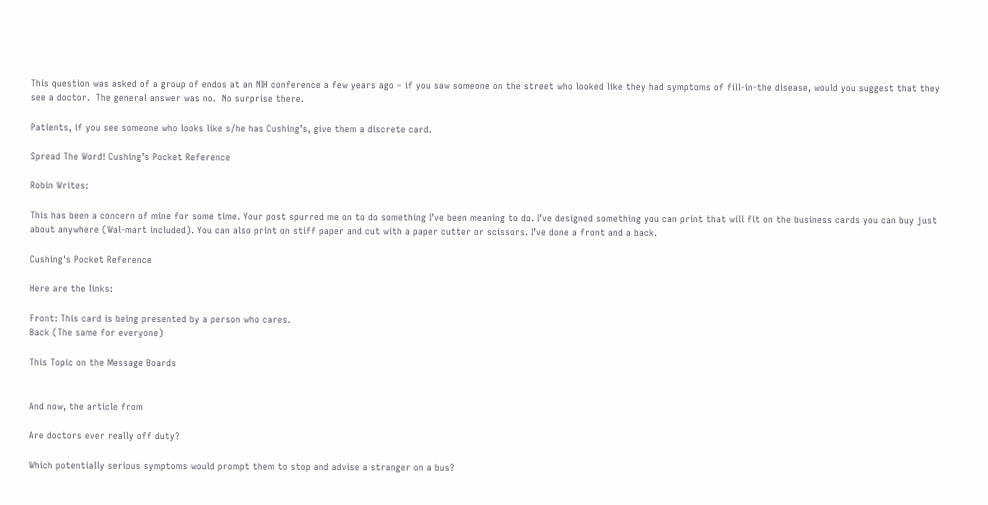This question was asked of a group of endos at an NIH conference a few years ago – if you saw someone on the street who looked like they had symptoms of fill-in-the disease, would you suggest that they see a doctor.  The general answer was no.  No surprise there.

Patients, if you see someone who looks like s/he has Cushing’s, give them a discrete card.

Spread The Word! Cushing’s Pocket Reference

Robin Writes:

This has been a concern of mine for some time. Your post spurred me on to do something I’ve been meaning to do. I’ve designed something you can print that will fit on the business cards you can buy just about anywhere (Wal-mart included). You can also print on stiff paper and cut with a paper cutter or scissors. I’ve done a front and a back.

Cushing's Pocket Reference

Here are the links:

Front: This card is being presented by a person who cares.
Back (The same for everyone)

This Topic on the Message Boards


And now, the article from

Are doctors ever really off duty?

Which potentially serious symptoms would prompt them to stop and advise a stranger on a bus?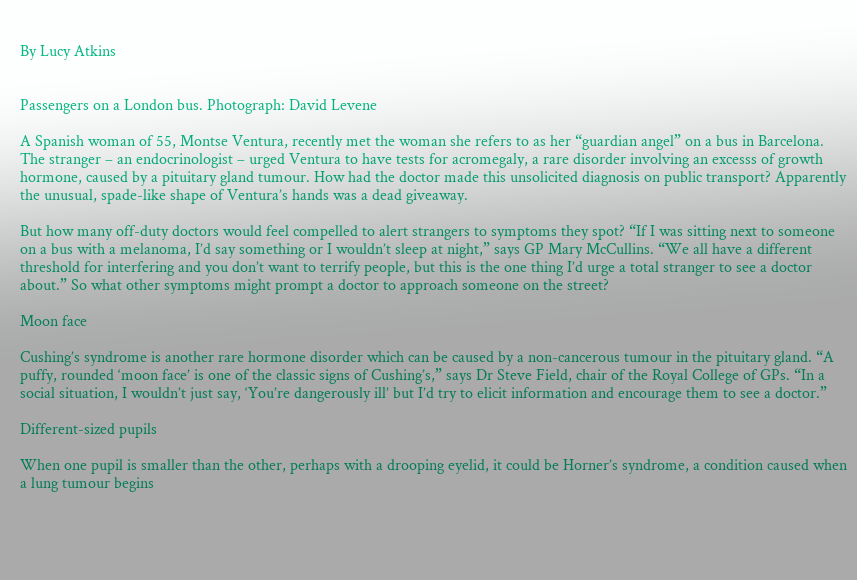By Lucy Atkins


Passengers on a London bus. Photograph: David Levene

A Spanish woman of 55, Montse Ventura, recently met the woman she refers to as her “guardian angel” on a bus in Barcelona. The stranger – an endocrinologist – urged Ventura to have tests for acromegaly, a rare disorder involving an excesss of growth hormone, caused by a pituitary gland tumour. How had the doctor made this unsolicited diagnosis on public transport? Apparently the unusual, spade-like shape of Ventura’s hands was a dead giveaway.

But how many off-duty doctors would feel compelled to alert strangers to symptoms they spot? “If I was sitting next to someone on a bus with a melanoma, I’d say something or I wouldn’t sleep at night,” says GP Mary McCullins. “We all have a different threshold for interfering and you don’t want to terrify people, but this is the one thing I’d urge a total stranger to see a doctor about.” So what other symptoms might prompt a doctor to approach someone on the street?

Moon face

Cushing’s syndrome is another rare hormone disorder which can be caused by a non-cancerous tumour in the pituitary gland. “A puffy, rounded ‘moon face’ is one of the classic signs of Cushing’s,” says Dr Steve Field, chair of the Royal College of GPs. “In a social situation, I wouldn’t just say, ‘You’re dangerously ill’ but I’d try to elicit information and encourage them to see a doctor.”

Different-sized pupils

When one pupil is smaller than the other, perhaps with a drooping eyelid, it could be Horner’s syndrome, a condition caused when a lung tumour begins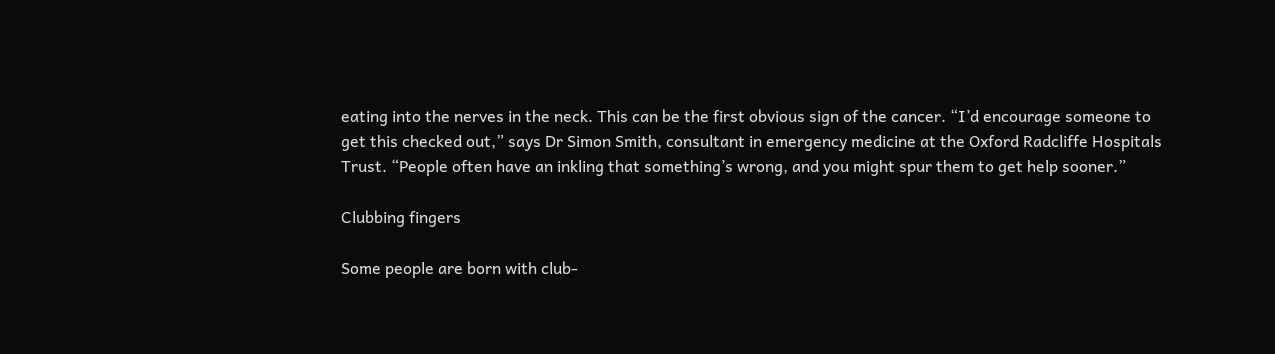eating into the nerves in the neck. This can be the first obvious sign of the cancer. “I’d encourage someone to get this checked out,” says Dr Simon Smith, consultant in emergency medicine at the Oxford Radcliffe Hospitals Trust. “People often have an inkling that something’s wrong, and you might spur them to get help sooner.”

Clubbing fingers

Some people are born with club-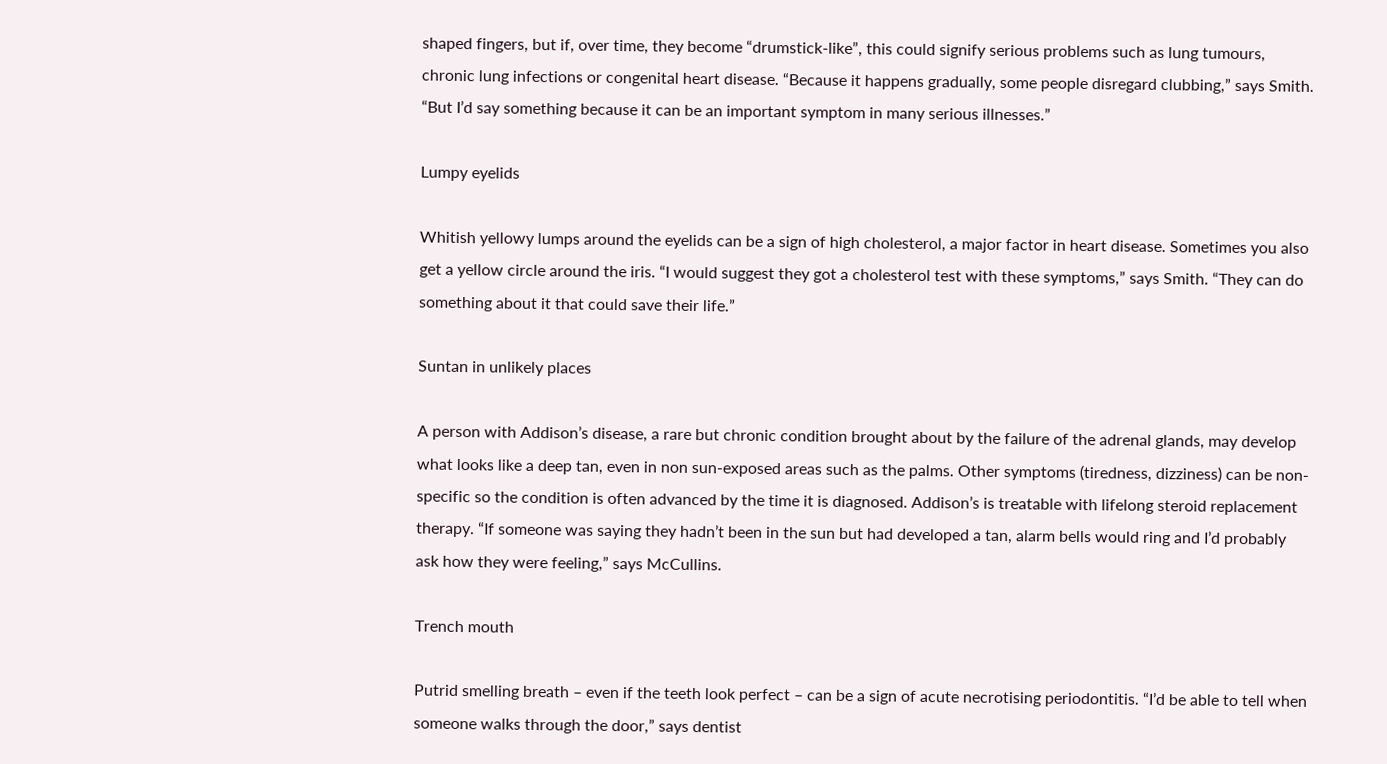shaped fingers, but if, over time, they become “drumstick-like”, this could signify serious problems such as lung tumours, chronic lung infections or congenital heart disease. “Because it happens gradually, some people disregard clubbing,” says Smith. “But I’d say something because it can be an important symptom in many serious illnesses.”

Lumpy eyelids

Whitish yellowy lumps around the eyelids can be a sign of high cholesterol, a major factor in heart disease. Sometimes you also get a yellow circle around the iris. “I would suggest they got a cholesterol test with these symptoms,” says Smith. “They can do something about it that could save their life.”

Suntan in unlikely places

A person with Addison’s disease, a rare but chronic condition brought about by the failure of the adrenal glands, may develop what looks like a deep tan, even in non sun-exposed areas such as the palms. Other symptoms (tiredness, dizziness) can be non-specific so the condition is often advanced by the time it is diagnosed. Addison’s is treatable with lifelong steroid replacement therapy. “If someone was saying they hadn’t been in the sun but had developed a tan, alarm bells would ring and I’d probably ask how they were feeling,” says McCullins.

Trench mouth

Putrid smelling breath – even if the teeth look perfect – can be a sign of acute necrotising periodontitis. “I’d be able to tell when someone walks through the door,” says dentist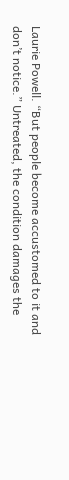Laurie Powell. “But people become accustomed to it and don’t notice.” Untreated, the condition damages the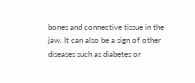bones and connective tissue in the jaw. It can also be a sign of other diseases such as diabetes or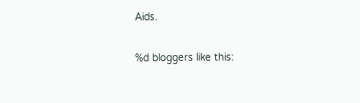Aids.

%d bloggers like this: